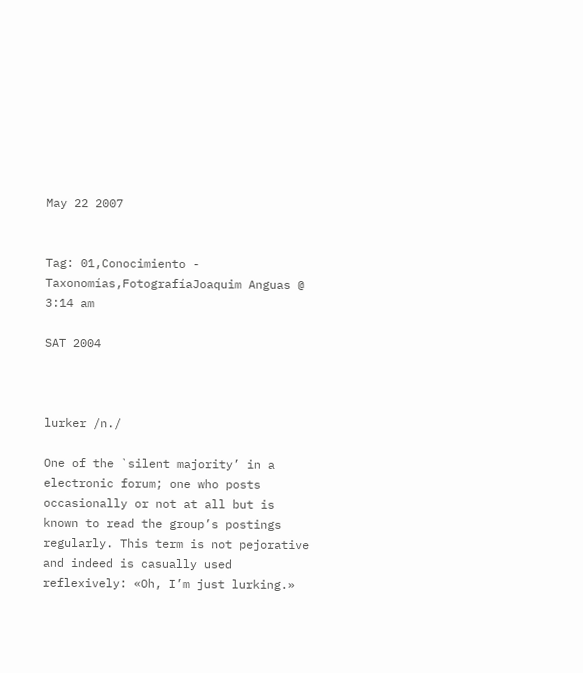May 22 2007


Tag: 01,Conocimiento - Taxonomías,FotografíaJoaquim Anguas @ 3:14 am

SAT 2004



lurker /n./

One of the `silent majority’ in a electronic forum; one who posts occasionally or not at all but is known to read the group’s postings regularly. This term is not pejorative and indeed is casually used reflexively: «Oh, I’m just lurking.»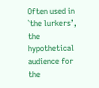Often used in `the lurkers’, the hypothetical audience for the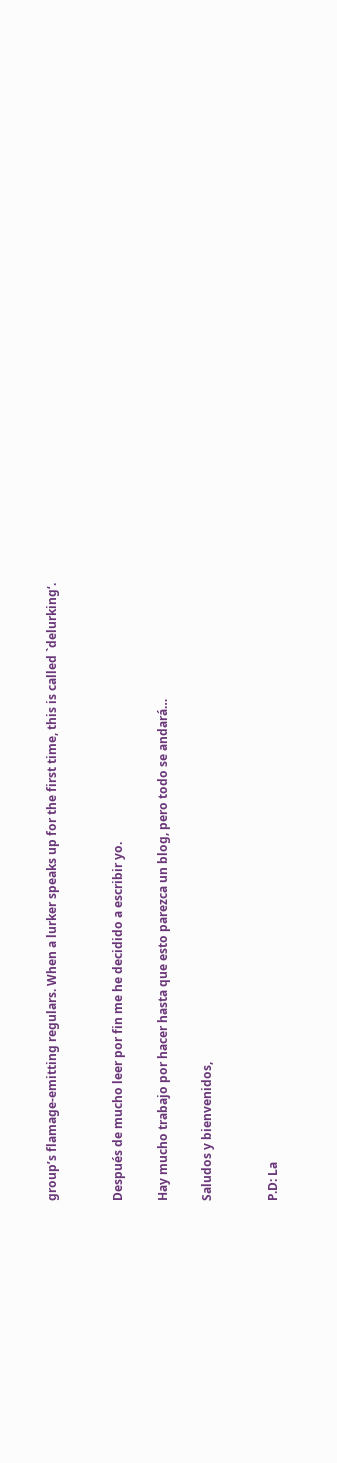group’s flamage-emitting regulars. When a lurker speaks up for the first time, this is called `delurking‘.


Después de mucho leer por fin me he decidido a escribir yo.

Hay mucho trabajo por hacer hasta que esto parezca un blog, pero todo se andará…

Saludos y bienvenidos,


P.D: La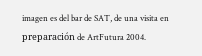imagen es del bar de SAT, de una visita en preparación de ArtFutura 2004.